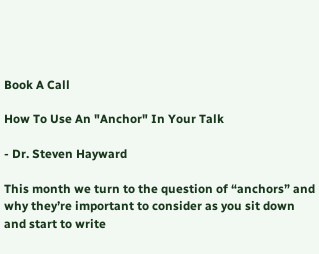Book A Call

How To Use An "Anchor" In Your Talk

- Dr. Steven Hayward

This month we turn to the question of “anchors” and why they’re important to consider as you sit down and start to write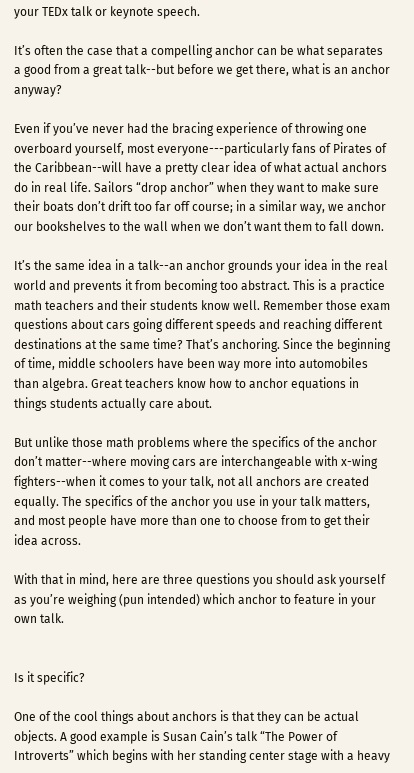your TEDx talk or keynote speech.

It’s often the case that a compelling anchor can be what separates a good from a great talk--but before we get there, what is an anchor anyway?

Even if you’ve never had the bracing experience of throwing one overboard yourself, most everyone---particularly fans of Pirates of the Caribbean--will have a pretty clear idea of what actual anchors do in real life. Sailors “drop anchor” when they want to make sure their boats don’t drift too far off course; in a similar way, we anchor our bookshelves to the wall when we don’t want them to fall down.

It’s the same idea in a talk--an anchor grounds your idea in the real world and prevents it from becoming too abstract. This is a practice math teachers and their students know well. Remember those exam questions about cars going different speeds and reaching different destinations at the same time? That’s anchoring. Since the beginning of time, middle schoolers have been way more into automobiles than algebra. Great teachers know how to anchor equations in things students actually care about.

But unlike those math problems where the specifics of the anchor don’t matter--where moving cars are interchangeable with x-wing fighters--when it comes to your talk, not all anchors are created equally. The specifics of the anchor you use in your talk matters, and most people have more than one to choose from to get their idea across.

With that in mind, here are three questions you should ask yourself as you’re weighing (pun intended) which anchor to feature in your own talk.


Is it specific?

One of the cool things about anchors is that they can be actual objects. A good example is Susan Cain’s talk “The Power of Introverts” which begins with her standing center stage with a heavy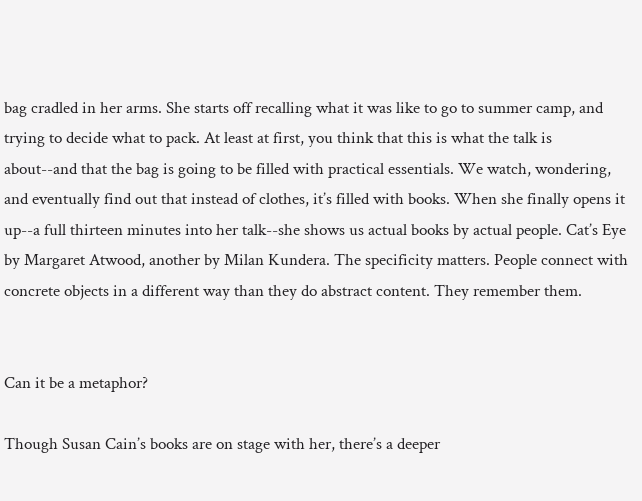bag cradled in her arms. She starts off recalling what it was like to go to summer camp, and trying to decide what to pack. At least at first, you think that this is what the talk is about--and that the bag is going to be filled with practical essentials. We watch, wondering, and eventually find out that instead of clothes, it’s filled with books. When she finally opens it up--a full thirteen minutes into her talk--she shows us actual books by actual people. Cat’s Eye by Margaret Atwood, another by Milan Kundera. The specificity matters. People connect with concrete objects in a different way than they do abstract content. They remember them.


Can it be a metaphor?

Though Susan Cain’s books are on stage with her, there’s a deeper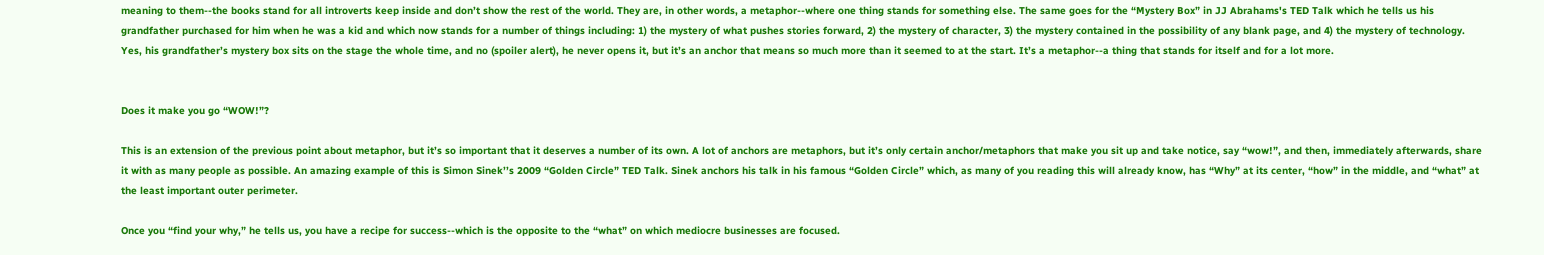meaning to them--the books stand for all introverts keep inside and don’t show the rest of the world. They are, in other words, a metaphor--where one thing stands for something else. The same goes for the “Mystery Box” in JJ Abrahams's TED Talk which he tells us his grandfather purchased for him when he was a kid and which now stands for a number of things including: 1) the mystery of what pushes stories forward, 2) the mystery of character, 3) the mystery contained in the possibility of any blank page, and 4) the mystery of technology. Yes, his grandfather’s mystery box sits on the stage the whole time, and no (spoiler alert), he never opens it, but it’s an anchor that means so much more than it seemed to at the start. It’s a metaphor--a thing that stands for itself and for a lot more.


Does it make you go “WOW!”?

This is an extension of the previous point about metaphor, but it’s so important that it deserves a number of its own. A lot of anchors are metaphors, but it’s only certain anchor/metaphors that make you sit up and take notice, say “wow!”, and then, immediately afterwards, share it with as many people as possible. An amazing example of this is Simon Sinek’’s 2009 “Golden Circle” TED Talk. Sinek anchors his talk in his famous “Golden Circle” which, as many of you reading this will already know, has “Why” at its center, “how” in the middle, and “what” at the least important outer perimeter.

Once you “find your why,” he tells us, you have a recipe for success--which is the opposite to the “what” on which mediocre businesses are focused.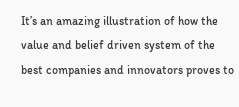It’s an amazing illustration of how the value and belief driven system of the best companies and innovators proves to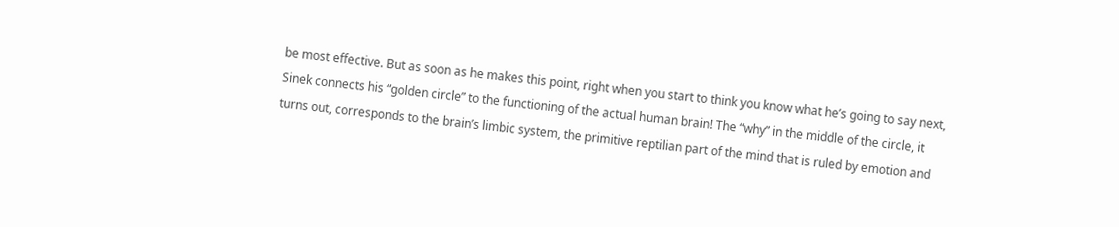be most effective. But as soon as he makes this point, right when you start to think you know what he’s going to say next, Sinek connects his “golden circle” to the functioning of the actual human brain! The “why” in the middle of the circle, it turns out, corresponds to the brain’s limbic system, the primitive reptilian part of the mind that is ruled by emotion and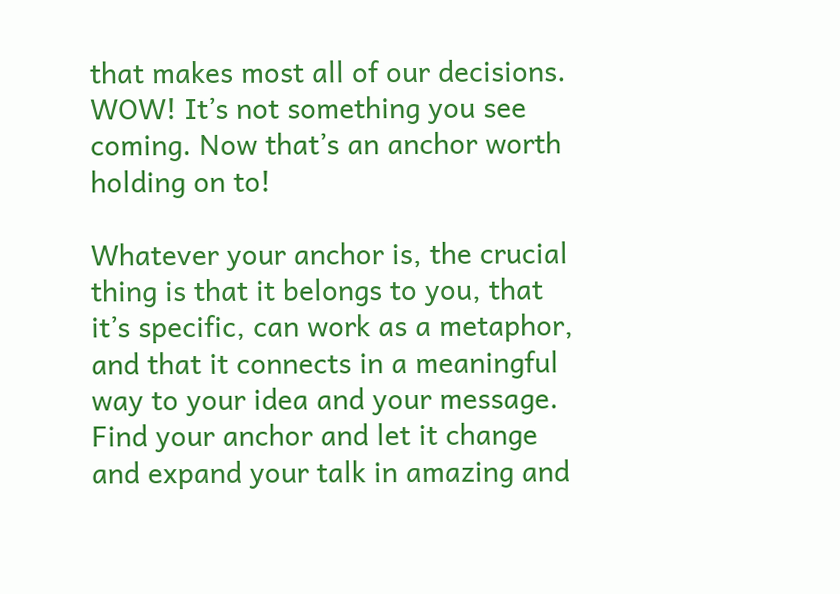that makes most all of our decisions. WOW! It’s not something you see coming. Now that’s an anchor worth holding on to!

Whatever your anchor is, the crucial thing is that it belongs to you, that it’s specific, can work as a metaphor, and that it connects in a meaningful way to your idea and your message. Find your anchor and let it change and expand your talk in amazing and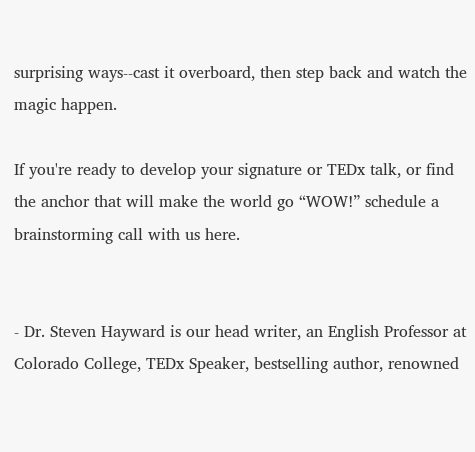surprising ways--cast it overboard, then step back and watch the magic happen.

If you're ready to develop your signature or TEDx talk, or find the anchor that will make the world go “WOW!” schedule a brainstorming call with us here.


- Dr. Steven Hayward is our head writer, an English Professor at Colorado College, TEDx Speaker, bestselling author, renowned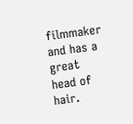filmmaker and has a great head of hair.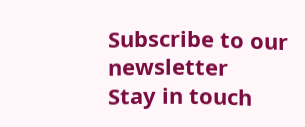Subscribe to our newsletter
Stay in touch